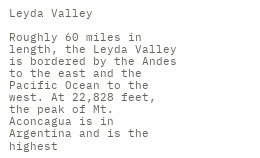Leyda Valley

Roughly 60 miles in length, the Leyda Valley is bordered by the Andes to the east and the Pacific Ocean to the west. At 22,828 feet, the peak of Mt. Aconcagua is in Argentina and is the highest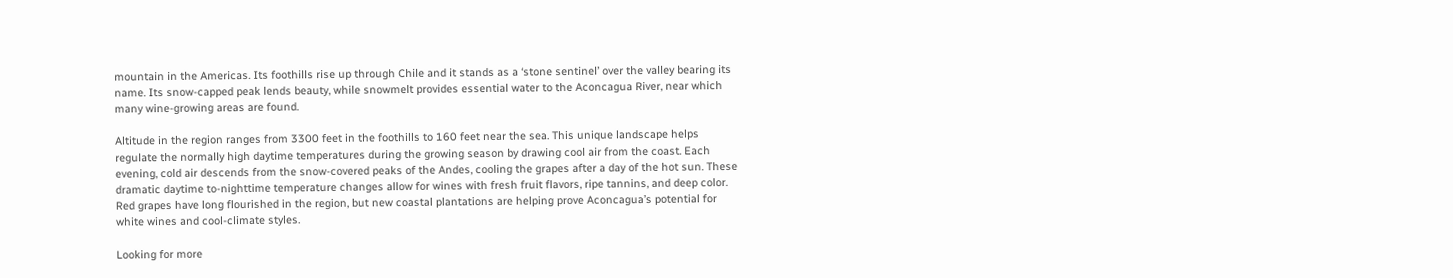mountain in the Americas. Its foothills rise up through Chile and it stands as a ‘stone sentinel’ over the valley bearing its name. Its snow-capped peak lends beauty, while snowmelt provides essential water to the Aconcagua River, near which many wine-growing areas are found.

Altitude in the region ranges from 3300 feet in the foothills to 160 feet near the sea. This unique landscape helps regulate the normally high daytime temperatures during the growing season by drawing cool air from the coast. Each evening, cold air descends from the snow-covered peaks of the Andes, cooling the grapes after a day of the hot sun. These dramatic daytime to-nighttime temperature changes allow for wines with fresh fruit flavors, ripe tannins, and deep color. Red grapes have long flourished in the region, but new coastal plantations are helping prove Aconcagua’s potential for white wines and cool-climate styles.

Looking for more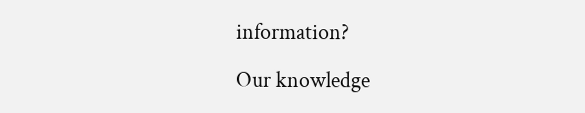information?

Our knowledge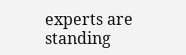experts are standing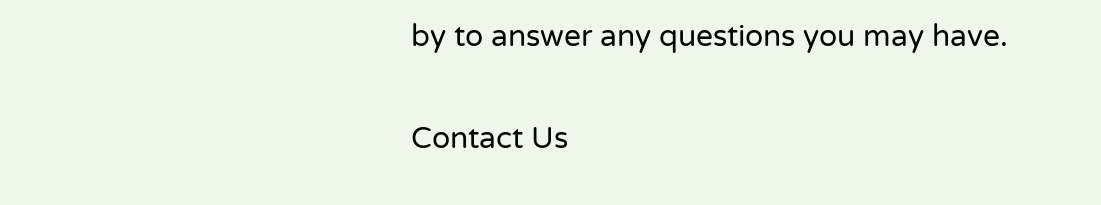by to answer any questions you may have.

Contact Us